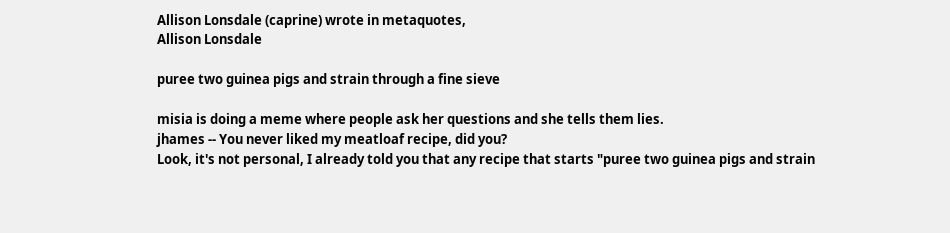Allison Lonsdale (caprine) wrote in metaquotes,
Allison Lonsdale

puree two guinea pigs and strain through a fine sieve

misia is doing a meme where people ask her questions and she tells them lies.
jhames -- You never liked my meatloaf recipe, did you?
Look, it's not personal, I already told you that any recipe that starts "puree two guinea pigs and strain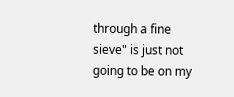through a fine sieve" is just not going to be on my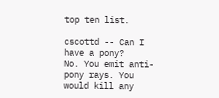top ten list.

cscottd -- Can I have a pony?
No. You emit anti-pony rays. You would kill any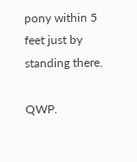pony within 5 feet just by standing there.

QWP.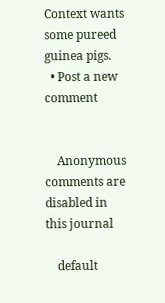Context wants some pureed guinea pigs.
  • Post a new comment


    Anonymous comments are disabled in this journal

    default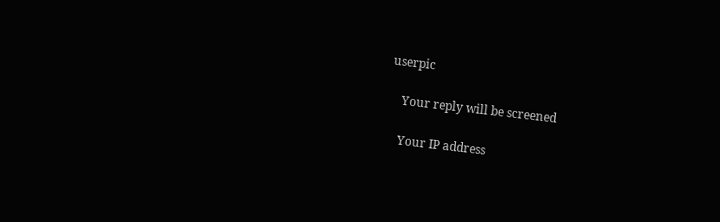userpic

    Your reply will be screened

    Your IP address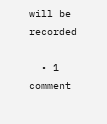will be recorded

  • 1 comment